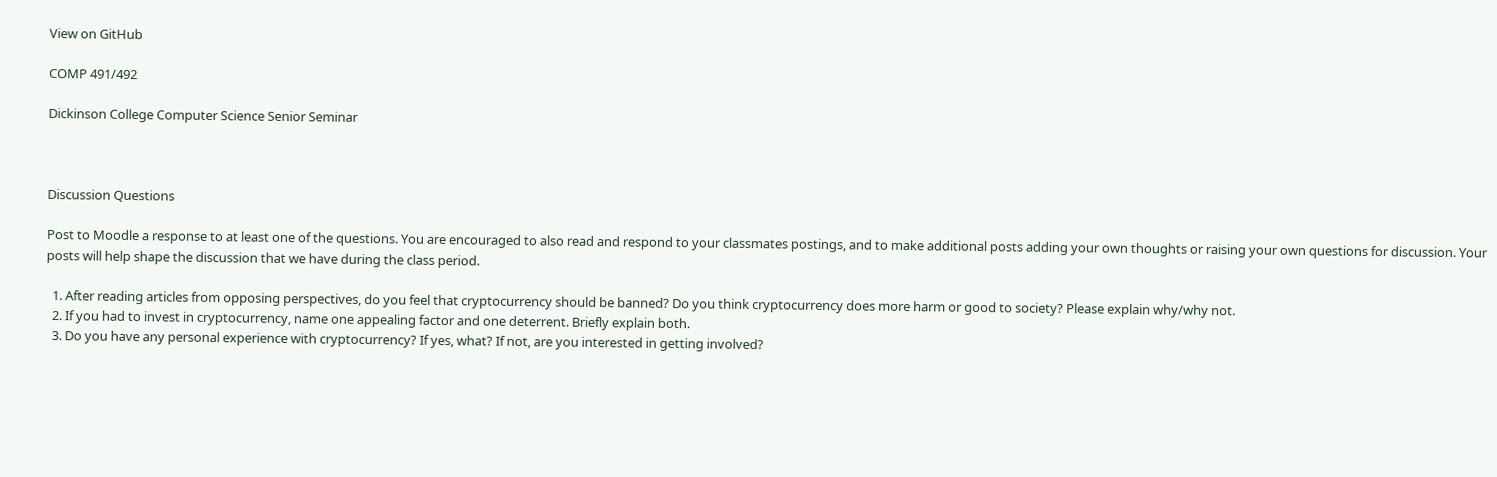View on GitHub

COMP 491/492

Dickinson College Computer Science Senior Seminar



Discussion Questions

Post to Moodle a response to at least one of the questions. You are encouraged to also read and respond to your classmates postings, and to make additional posts adding your own thoughts or raising your own questions for discussion. Your posts will help shape the discussion that we have during the class period.

  1. After reading articles from opposing perspectives, do you feel that cryptocurrency should be banned? Do you think cryptocurrency does more harm or good to society? Please explain why/why not.
  2. If you had to invest in cryptocurrency, name one appealing factor and one deterrent. Briefly explain both.
  3. Do you have any personal experience with cryptocurrency? If yes, what? If not, are you interested in getting involved?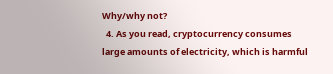Why/why not?
  4. As you read, cryptocurrency consumes large amounts of electricity, which is harmful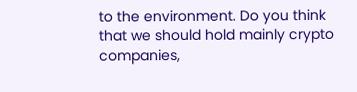to the environment. Do you think that we should hold mainly crypto companies,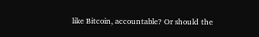like Bitcoin, accountable? Or should the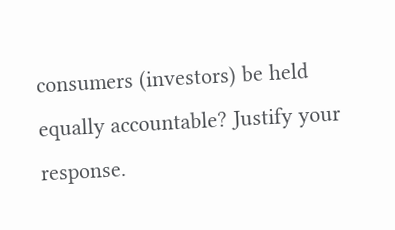consumers (investors) be held equally accountable? Justify your response.